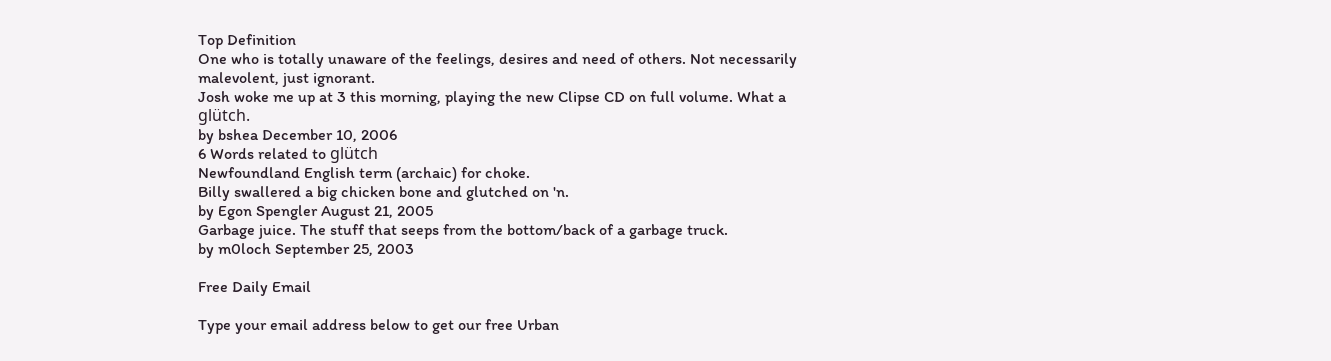Top Definition
One who is totally unaware of the feelings, desires and need of others. Not necessarily malevolent, just ignorant.
Josh woke me up at 3 this morning, playing the new Clipse CD on full volume. What a glütch.
by bshea December 10, 2006
6 Words related to glütch
Newfoundland English term (archaic) for choke.
Billy swallered a big chicken bone and glutched on 'n.
by Egon Spengler August 21, 2005
Garbage juice. The stuff that seeps from the bottom/back of a garbage truck.
by m0loch September 25, 2003

Free Daily Email

Type your email address below to get our free Urban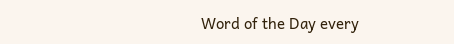Word of the Day every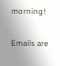morning!

Emails are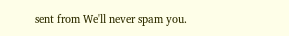sent from We'll never spam you.